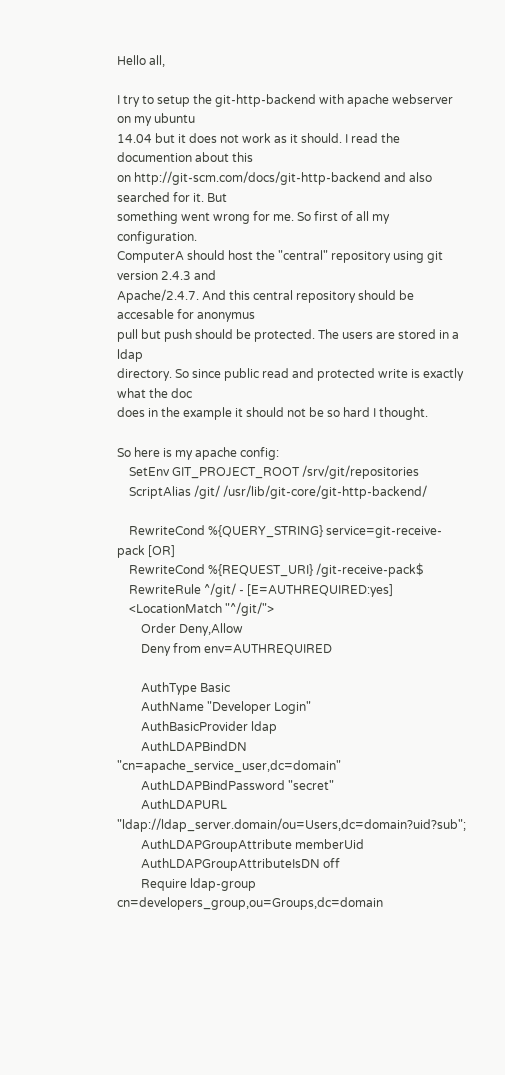Hello all,

I try to setup the git-http-backend with apache webserver on my ubuntu
14.04 but it does not work as it should. I read the documention about this
on http://git-scm.com/docs/git-http-backend and also searched for it. But
something went wrong for me. So first of all my configuration.
ComputerA should host the "central" repository using git version 2.4.3 and
Apache/2.4.7. And this central repository should be accesable for anonymus
pull but push should be protected. The users are stored in a ldap
directory. So since public read and protected write is exactly what the doc
does in the example it should not be so hard I thought.

So here is my apache config:
    SetEnv GIT_PROJECT_ROOT /srv/git/repositories
    ScriptAlias /git/ /usr/lib/git-core/git-http-backend/

    RewriteCond %{QUERY_STRING} service=git-receive-pack [OR]
    RewriteCond %{REQUEST_URI} /git-receive-pack$
    RewriteRule ^/git/ - [E=AUTHREQUIRED:yes]
    <LocationMatch "^/git/">
        Order Deny,Allow
        Deny from env=AUTHREQUIRED

        AuthType Basic
        AuthName "Developer Login"
        AuthBasicProvider ldap
        AuthLDAPBindDN "cn=apache_service_user,dc=domain"
        AuthLDAPBindPassword "secret"
        AuthLDAPURL  "ldap://ldap_server.domain/ou=Users,dc=domain?uid?sub";
        AuthLDAPGroupAttribute memberUid
        AuthLDAPGroupAttributeIsDN off
        Require ldap-group cn=developers_group,ou=Groups,dc=domain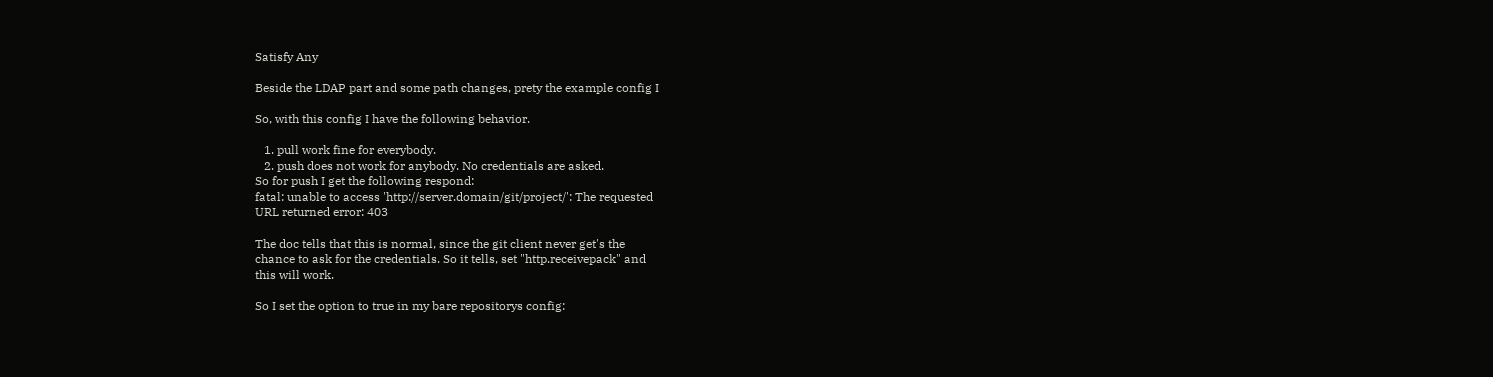Satisfy Any

Beside the LDAP part and some path changes, prety the example config I

So, with this config I have the following behavior.

   1. pull work fine for everybody.
   2. push does not work for anybody. No credentials are asked.
So for push I get the following respond:
fatal: unable to access 'http://server.domain/git/project/': The requested
URL returned error: 403

The doc tells that this is normal, since the git client never get's the
chance to ask for the credentials. So it tells, set "http.receivepack" and
this will work.

So I set the option to true in my bare repositorys config: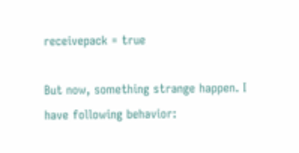receivepack = true

But now, something strange happen. I have following behavior: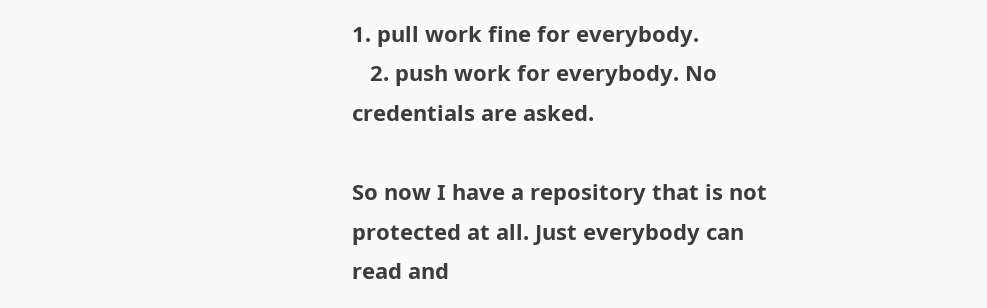1. pull work fine for everybody.
   2. push work for everybody. No credentials are asked.

So now I have a repository that is not protected at all. Just everybody can
read and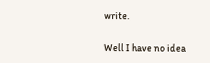write.

Well I have no idea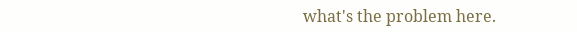what's the problem here.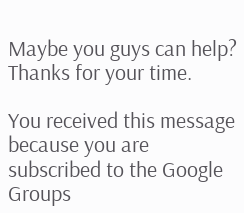Maybe you guys can help?
Thanks for your time.

You received this message because you are subscribed to the Google Groups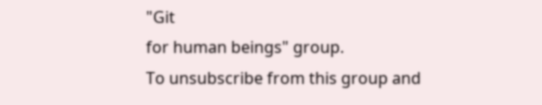"Git
for human beings" group.
To unsubscribe from this group and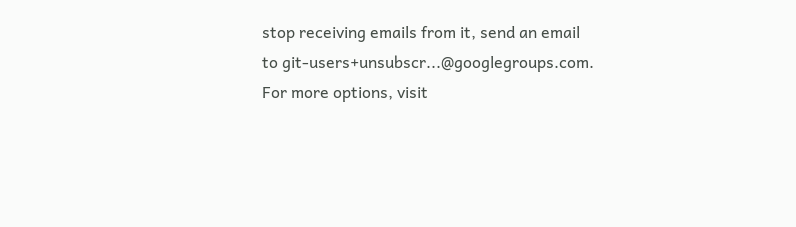stop receiving emails from it, send an email
to git-users+unsubscr...@googlegroups.com.
For more options, visit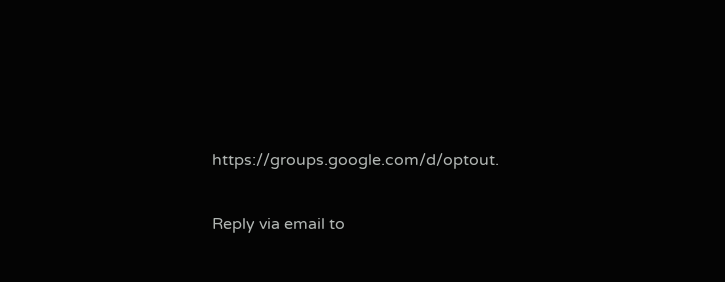https://groups.google.com/d/optout.

Reply via email to